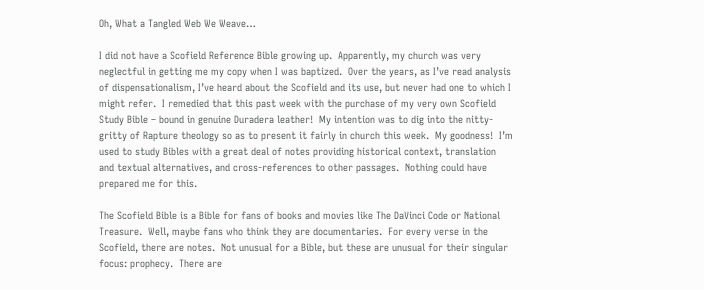Oh, What a Tangled Web We Weave…

I did not have a Scofield Reference Bible growing up.  Apparently, my church was very neglectful in getting me my copy when I was baptized.  Over the years, as I’ve read analysis of dispensationalism, I’ve heard about the Scofield and its use, but never had one to which I might refer.  I remedied that this past week with the purchase of my very own Scofield Study Bible – bound in genuine Duradera leather!  My intention was to dig into the nitty-gritty of Rapture theology so as to present it fairly in church this week.  My goodness!  I’m used to study Bibles with a great deal of notes providing historical context, translation and textual alternatives, and cross-references to other passages.  Nothing could have prepared me for this.

The Scofield Bible is a Bible for fans of books and movies like The DaVinci Code or National Treasure.  Well, maybe fans who think they are documentaries.  For every verse in the Scofield, there are notes.  Not unusual for a Bible, but these are unusual for their singular focus: prophecy.  There are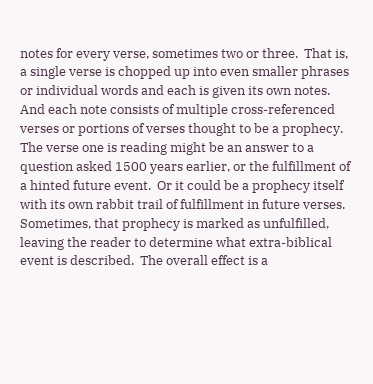notes for every verse, sometimes two or three.  That is, a single verse is chopped up into even smaller phrases or individual words and each is given its own notes.  And each note consists of multiple cross-referenced verses or portions of verses thought to be a prophecy.  The verse one is reading might be an answer to a question asked 1500 years earlier, or the fulfillment of a hinted future event.  Or it could be a prophecy itself with its own rabbit trail of fulfillment in future verses.  Sometimes, that prophecy is marked as unfulfilled, leaving the reader to determine what extra-biblical event is described.  The overall effect is a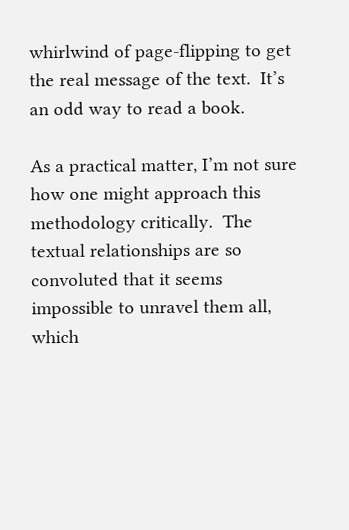whirlwind of page-flipping to get the real message of the text.  It’s an odd way to read a book.

As a practical matter, I’m not sure how one might approach this methodology critically.  The textual relationships are so convoluted that it seems impossible to unravel them all, which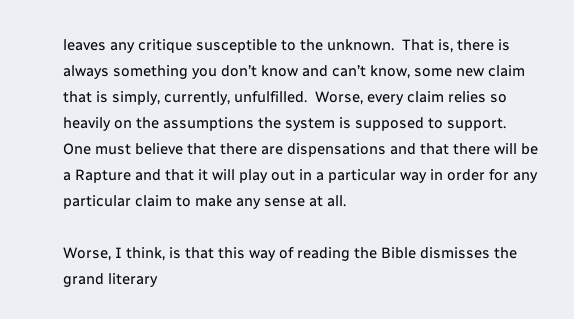leaves any critique susceptible to the unknown.  That is, there is always something you don’t know and can’t know, some new claim that is simply, currently, unfulfilled.  Worse, every claim relies so heavily on the assumptions the system is supposed to support.  One must believe that there are dispensations and that there will be a Rapture and that it will play out in a particular way in order for any particular claim to make any sense at all.

Worse, I think, is that this way of reading the Bible dismisses the grand literary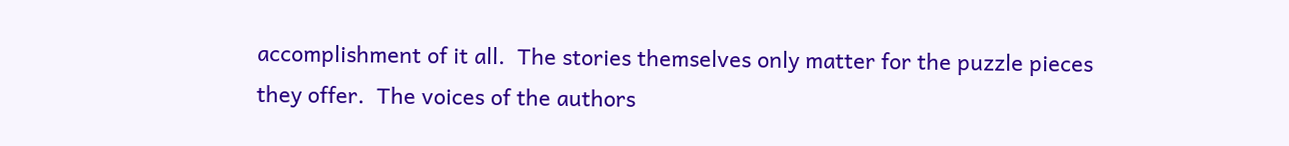accomplishment of it all.  The stories themselves only matter for the puzzle pieces they offer.  The voices of the authors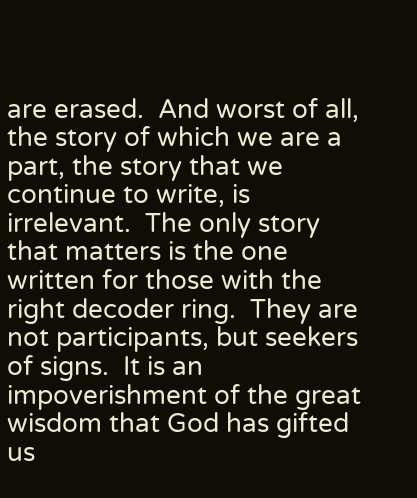are erased.  And worst of all, the story of which we are a part, the story that we continue to write, is irrelevant.  The only story that matters is the one written for those with the right decoder ring.  They are not participants, but seekers of signs.  It is an impoverishment of the great wisdom that God has gifted us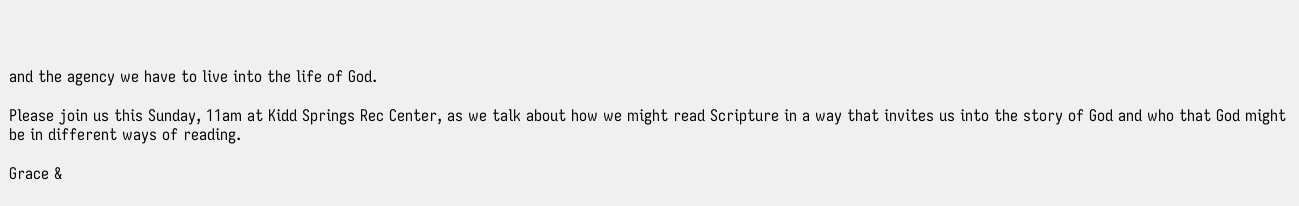and the agency we have to live into the life of God.

Please join us this Sunday, 11am at Kidd Springs Rec Center, as we talk about how we might read Scripture in a way that invites us into the story of God and who that God might be in different ways of reading.

Grace &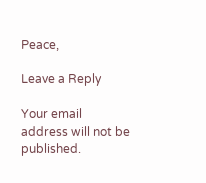Peace,

Leave a Reply

Your email address will not be published.